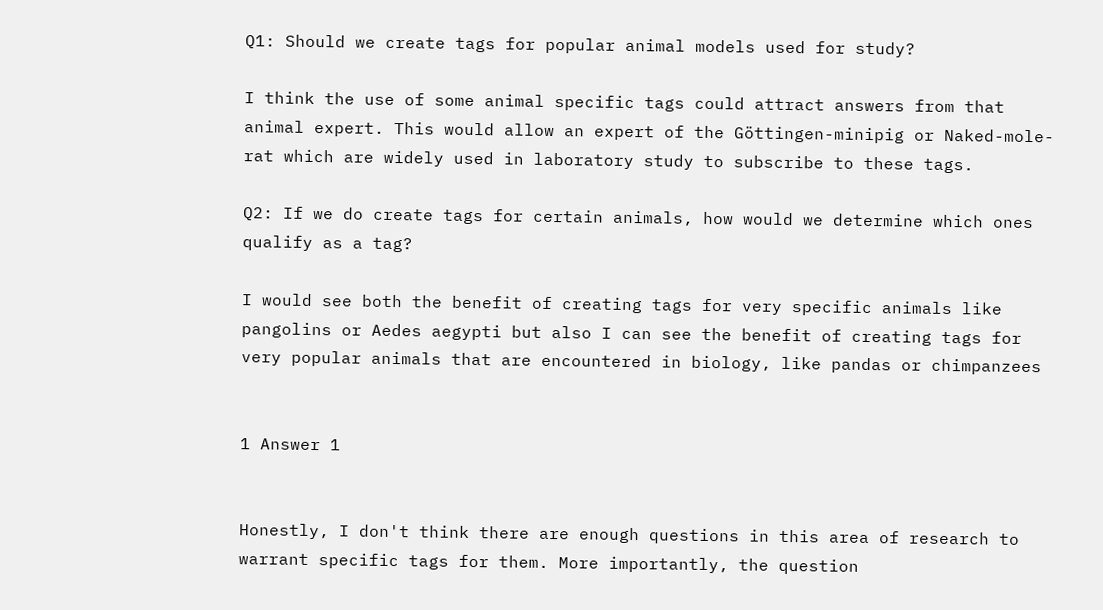Q1: Should we create tags for popular animal models used for study?

I think the use of some animal specific tags could attract answers from that animal expert. This would allow an expert of the Göttingen-minipig or Naked-mole-rat which are widely used in laboratory study to subscribe to these tags.

Q2: If we do create tags for certain animals, how would we determine which ones qualify as a tag?

I would see both the benefit of creating tags for very specific animals like pangolins or Aedes aegypti but also I can see the benefit of creating tags for very popular animals that are encountered in biology, like pandas or chimpanzees


1 Answer 1


Honestly, I don't think there are enough questions in this area of research to warrant specific tags for them. More importantly, the question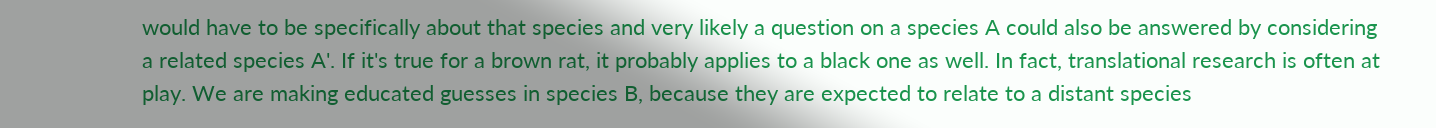would have to be specifically about that species and very likely a question on a species A could also be answered by considering a related species A'. If it's true for a brown rat, it probably applies to a black one as well. In fact, translational research is often at play. We are making educated guesses in species B, because they are expected to relate to a distant species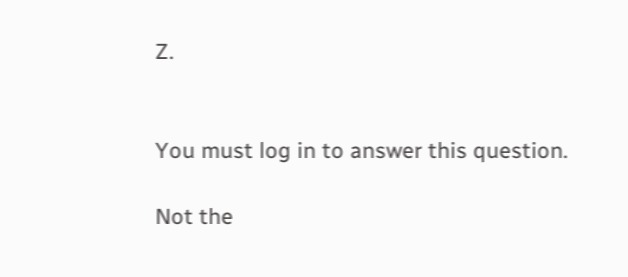Z.


You must log in to answer this question.

Not the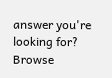answer you're looking for? Browse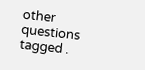other questions tagged .